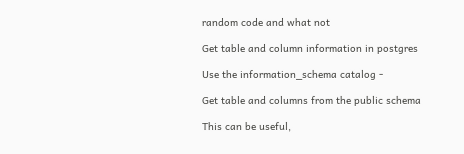random code and what not

Get table and column information in postgres

Use the information_schema catalog -

Get table and columns from the public schema

This can be useful,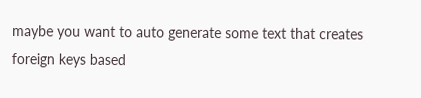maybe you want to auto generate some text that creates foreign keys based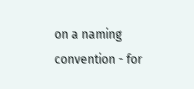on a naming convention - for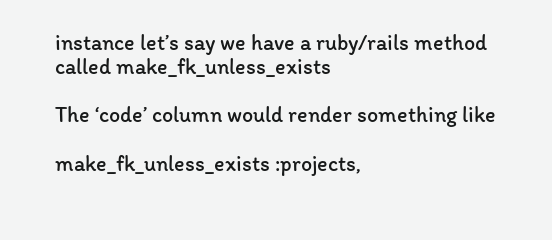instance let’s say we have a ruby/rails method called make_fk_unless_exists

The ‘code’ column would render something like

make_fk_unless_exists :projects,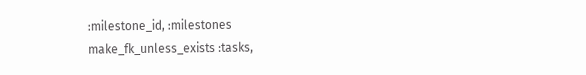:milestone_id, :milestones
make_fk_unless_exists :tasks,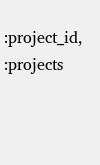:project_id, :projects